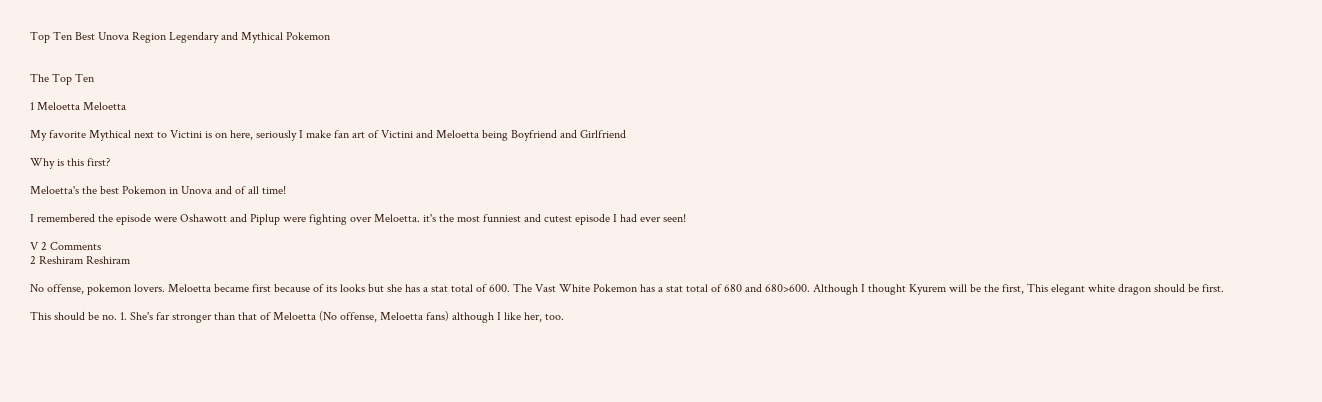Top Ten Best Unova Region Legendary and Mythical Pokemon


The Top Ten

1 Meloetta Meloetta

My favorite Mythical next to Victini is on here, seriously I make fan art of Victini and Meloetta being Boyfriend and Girlfriend

Why is this first?

Meloetta's the best Pokemon in Unova and of all time!

I remembered the episode were Oshawott and Piplup were fighting over Meloetta. it's the most funniest and cutest episode I had ever seen!

V 2 Comments
2 Reshiram Reshiram

No offense, pokemon lovers. Meloetta became first because of its looks but she has a stat total of 600. The Vast White Pokemon has a stat total of 680 and 680>600. Although I thought Kyurem will be the first, This elegant white dragon should be first.

This should be no. 1. She's far stronger than that of Meloetta (No offense, Meloetta fans) although I like her, too.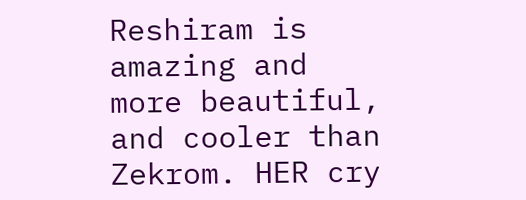Reshiram is amazing and more beautiful, and cooler than Zekrom. HER cry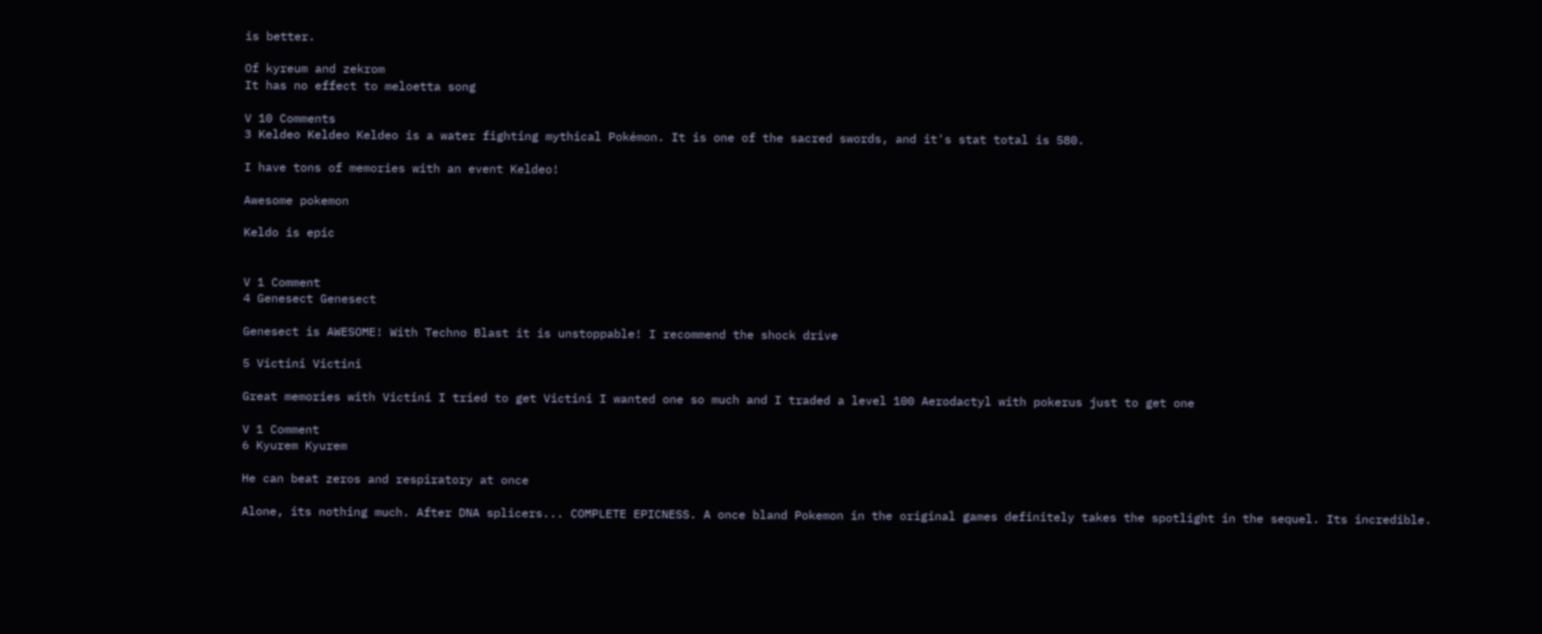is better.

Of kyreum and zekrom
It has no effect to meloetta song

V 10 Comments
3 Keldeo Keldeo Keldeo is a water fighting mythical Pokémon. It is one of the sacred swords, and it's stat total is 580.

I have tons of memories with an event Keldeo!

Awesome pokemon

Keldo is epic


V 1 Comment
4 Genesect Genesect

Genesect is AWESOME! With Techno Blast it is unstoppable! I recommend the shock drive

5 Victini Victini

Great memories with Victini I tried to get Victini I wanted one so much and I traded a level 100 Aerodactyl with pokerus just to get one

V 1 Comment
6 Kyurem Kyurem

He can beat zeros and respiratory at once

Alone, its nothing much. After DNA splicers... COMPLETE EPICNESS. A once bland Pokemon in the original games definitely takes the spotlight in the sequel. Its incredible.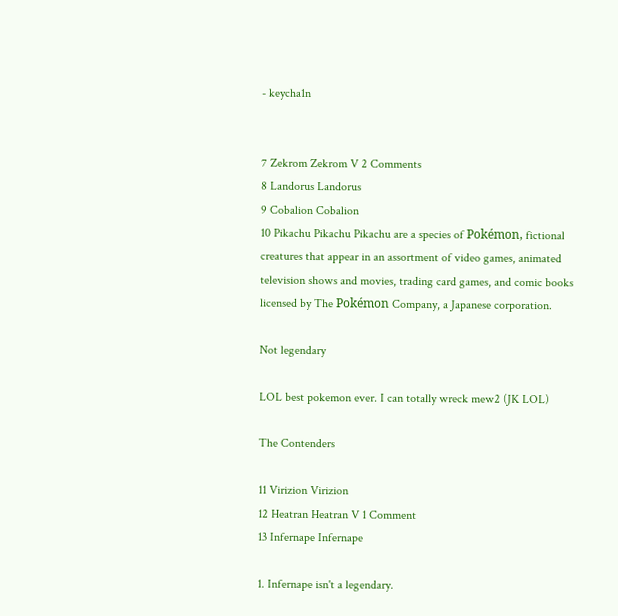- keycha1n


7 Zekrom Zekrom V 2 Comments
8 Landorus Landorus
9 Cobalion Cobalion
10 Pikachu Pikachu Pikachu are a species of Pokémon, fictional creatures that appear in an assortment of video games, animated television shows and movies, trading card games, and comic books licensed by The Pokémon Company, a Japanese corporation.

Not legendary

LOL best pokemon ever. I can totally wreck mew2 (JK LOL)

The Contenders

11 Virizion Virizion
12 Heatran Heatran V 1 Comment
13 Infernape Infernape

1. Infernape isn't a legendary.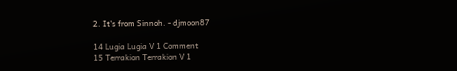2. It's from Sinnoh. - djmoon87

14 Lugia Lugia V 1 Comment
15 Terrakion Terrakion V 1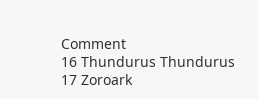Comment
16 Thundurus Thundurus
17 Zoroark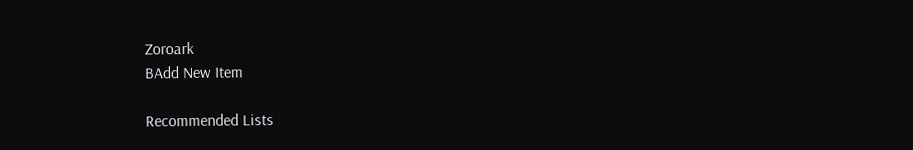Zoroark
BAdd New Item

Recommended Lists